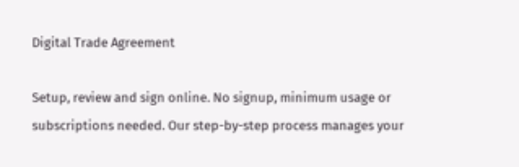Digital Trade Agreement

Setup, review and sign online. No signup, minimum usage or subscriptions needed. Our step-by-step process manages your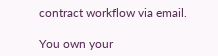contract workflow via email.

You own your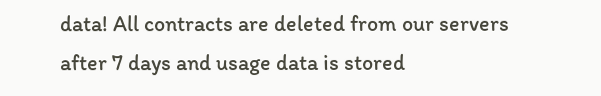data! All contracts are deleted from our servers after 7 days and usage data is stored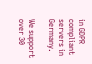in GDPR compliant servers in Germany.

We support over 30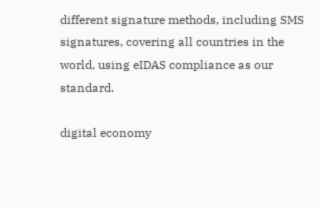different signature methods, including SMS signatures, covering all countries in the world, using eIDAS compliance as our standard.

digital economy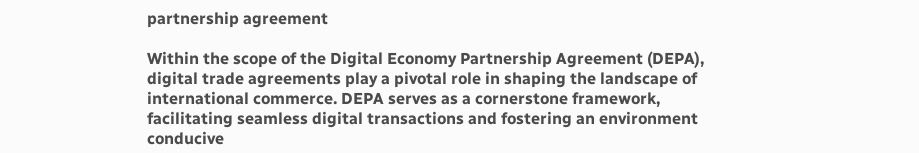partnership agreement

Within the scope of the Digital Economy Partnership Agreement (DEPA), digital trade agreements play a pivotal role in shaping the landscape of international commerce. DEPA serves as a cornerstone framework, facilitating seamless digital transactions and fostering an environment conducive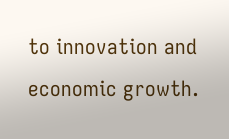to innovation and economic growth.